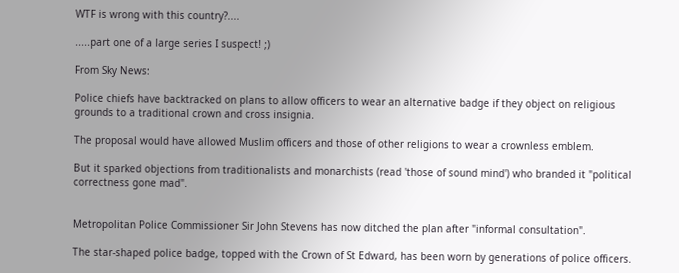WTF is wrong with this country?....

.....part one of a large series I suspect! ;)

From Sky News:

Police chiefs have backtracked on plans to allow officers to wear an alternative badge if they object on religious grounds to a traditional crown and cross insignia.

The proposal would have allowed Muslim officers and those of other religions to wear a crownless emblem.

But it sparked objections from traditionalists and monarchists (read 'those of sound mind') who branded it "political correctness gone mad".


Metropolitan Police Commissioner Sir John Stevens has now ditched the plan after "informal consultation".

The star-shaped police badge, topped with the Crown of St Edward, has been worn by generations of police officers.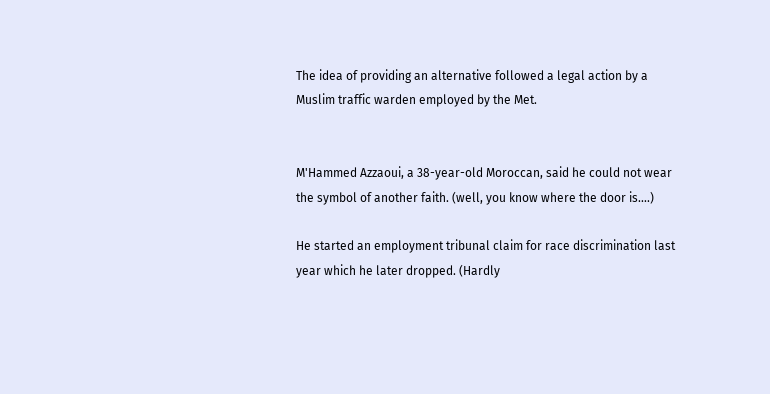The idea of providing an alternative followed a legal action by a Muslim traffic warden employed by the Met.


M'Hammed Azzaoui, a 38-year-old Moroccan, said he could not wear the symbol of another faith. (well, you know where the door is....)

He started an employment tribunal claim for race discrimination last year which he later dropped. (Hardly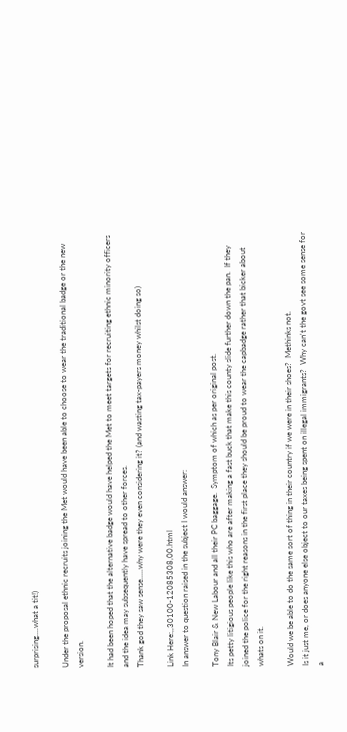surprising....what a tit!)

Under the proposal ethnic recruits joining the Met would have been able to choose to wear the traditional badge or the new version.

It had been hoped that the alternative badge would have helped the Met to meet targets for recruiting ethnic minority officers and the idea may subsequently have spread to other forces.
Thank god they saw sense.....why were they even considering it? (and wasting tax-payers money whilst doing so)

Link Here:,,30100-12085308,00.html
In answer to question raised in the subject I would answer:

Tony Blair & New Labour and all their PC baggage.  Symptom of which as per original post.
Its petty litigious people like this who are after making a fast buck that make this county slide further down the pan.  If they joined the police for the right reasons in the first place they should be proud to wear the capbadge rather that bicker about whats on it.

Would we be able to do the same sort of thing in their country if we were in their shoes?  Methinks not.
Is it just me, or does anyone else object to our taxes being spent on illegal immigrants?  Why can't the govt see some sense for a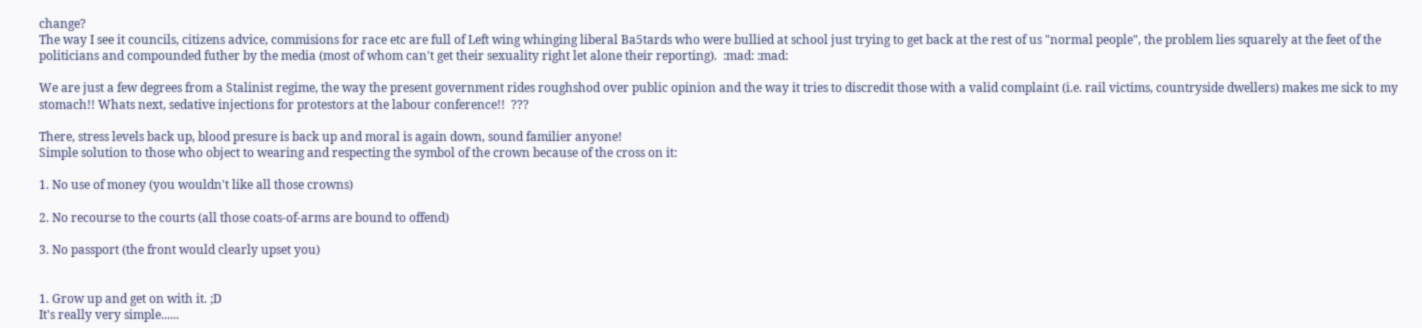change?
The way I see it councils, citizens advice, commisions for race etc are full of Left wing whinging liberal Ba5tards who were bullied at school just trying to get back at the rest of us "normal people", the problem lies squarely at the feet of the politicians and compounded futher by the media (most of whom can't get their sexuality right let alone their reporting).  :mad: :mad:

We are just a few degrees from a Stalinist regime, the way the present government rides roughshod over public opinion and the way it tries to discredit those with a valid complaint (i.e. rail victims, countryside dwellers) makes me sick to my stomach!! Whats next, sedative injections for protestors at the labour conference!!  ???

There, stress levels back up, blood presure is back up and moral is again down, sound familier anyone!
Simple solution to those who object to wearing and respecting the symbol of the crown because of the cross on it:

1. No use of money (you wouldn't like all those crowns)

2. No recourse to the courts (all those coats-of-arms are bound to offend)

3. No passport (the front would clearly upset you)


1. Grow up and get on with it. ;D
It's really very simple......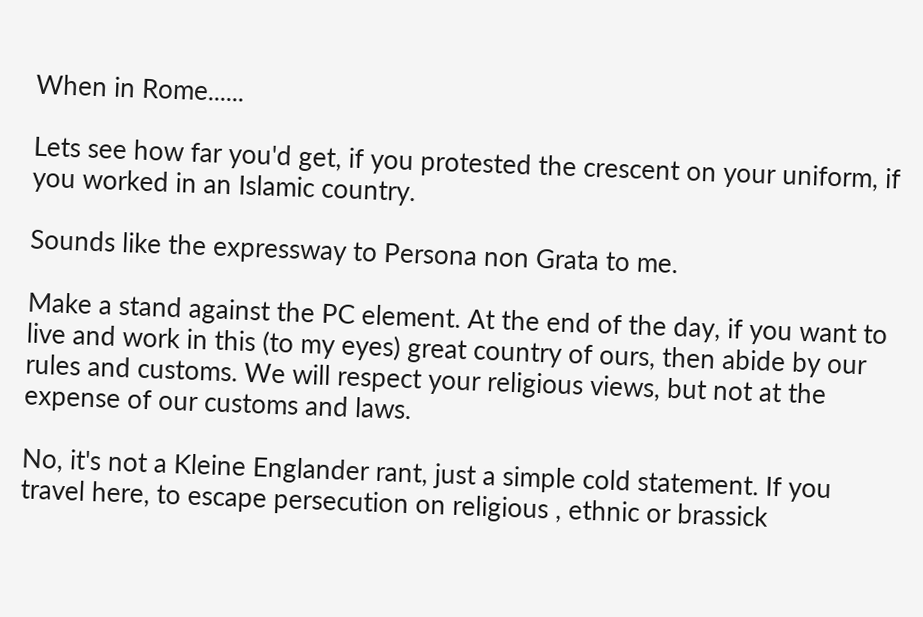When in Rome......

Lets see how far you'd get, if you protested the crescent on your uniform, if you worked in an Islamic country.

Sounds like the expressway to Persona non Grata to me.

Make a stand against the PC element. At the end of the day, if you want to live and work in this (to my eyes) great country of ours, then abide by our rules and customs. We will respect your religious views, but not at the expense of our customs and laws.

No, it's not a Kleine Englander rant, just a simple cold statement. If you travel here, to escape persecution on religious , ethnic or brassick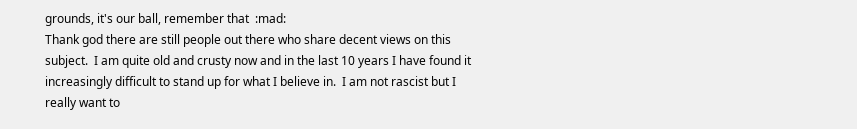grounds, it's our ball, remember that  :mad:
Thank god there are still people out there who share decent views on this subject.  I am quite old and crusty now and in the last 10 years I have found it increasingly difficult to stand up for what I believe in.  I am not rascist but I really want to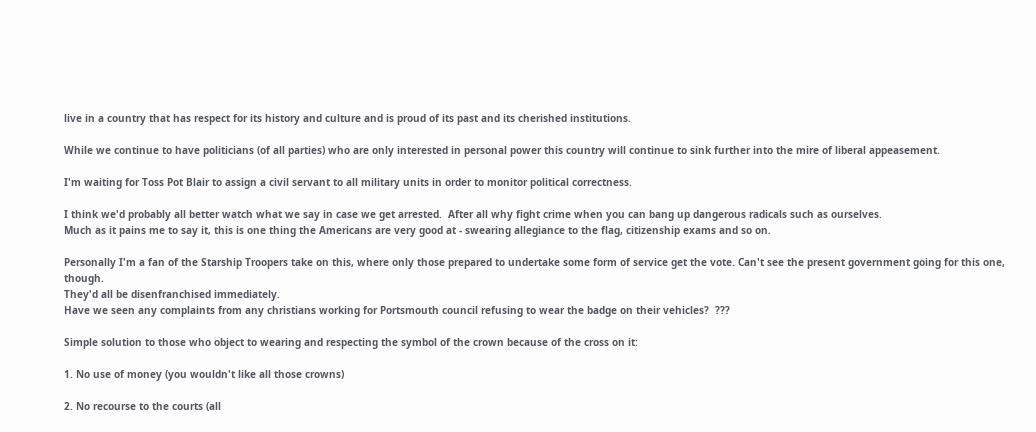live in a country that has respect for its history and culture and is proud of its past and its cherished institutions.

While we continue to have politicians (of all parties) who are only interested in personal power this country will continue to sink further into the mire of liberal appeasement.

I'm waiting for Toss Pot Blair to assign a civil servant to all military units in order to monitor political correctness.

I think we'd probably all better watch what we say in case we get arrested.  After all why fight crime when you can bang up dangerous radicals such as ourselves.
Much as it pains me to say it, this is one thing the Americans are very good at - swearing allegiance to the flag, citizenship exams and so on.

Personally I'm a fan of the Starship Troopers take on this, where only those prepared to undertake some form of service get the vote. Can't see the present government going for this one, though.
They'd all be disenfranchised immediately.
Have we seen any complaints from any christians working for Portsmouth council refusing to wear the badge on their vehicles?  ???

Simple solution to those who object to wearing and respecting the symbol of the crown because of the cross on it:

1. No use of money (you wouldn't like all those crowns)

2. No recourse to the courts (all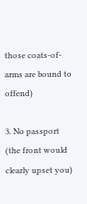those coats-of-arms are bound to offend)

3. No passport (the front would clearly upset you)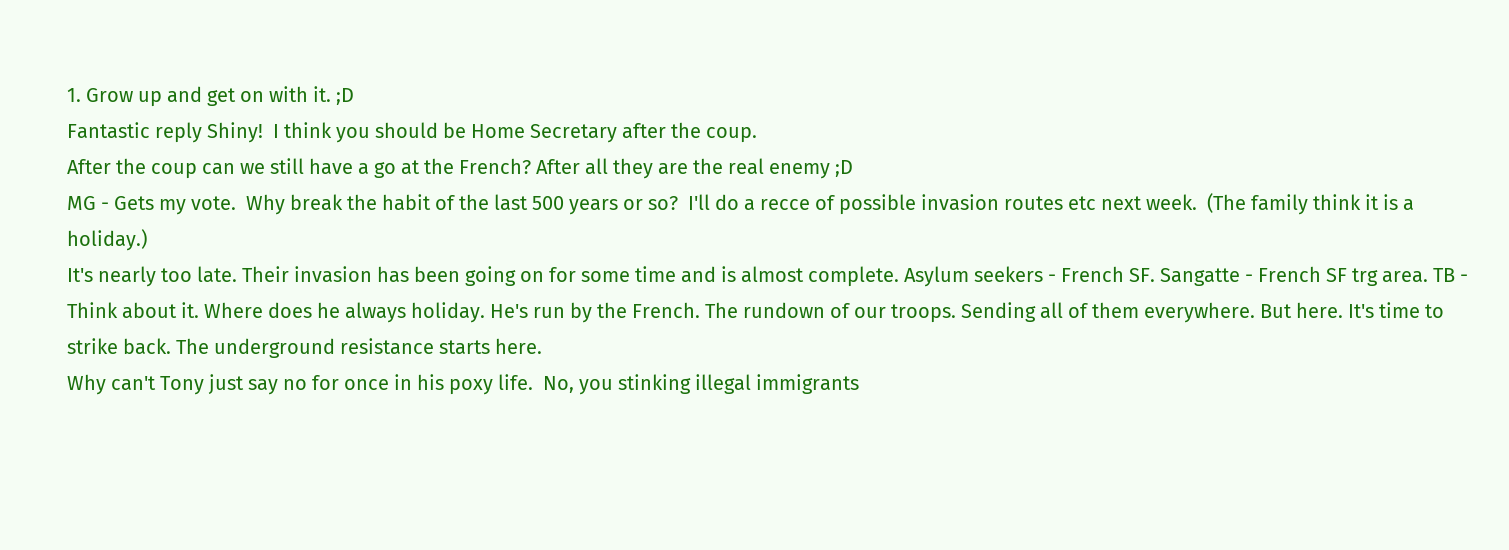1. Grow up and get on with it. ;D
Fantastic reply Shiny!  I think you should be Home Secretary after the coup.
After the coup can we still have a go at the French? After all they are the real enemy ;D
MG - Gets my vote.  Why break the habit of the last 500 years or so?  I'll do a recce of possible invasion routes etc next week.  (The family think it is a holiday.)
It's nearly too late. Their invasion has been going on for some time and is almost complete. Asylum seekers - French SF. Sangatte - French SF trg area. TB - Think about it. Where does he always holiday. He's run by the French. The rundown of our troops. Sending all of them everywhere. But here. It's time to strike back. The underground resistance starts here.
Why can't Tony just say no for once in his poxy life.  No, you stinking illegal immigrants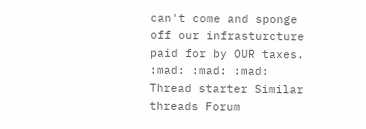can't come and sponge off our infrasturcture paid for by OUR taxes. :mad: :mad: :mad:
Thread starter Similar threads Forum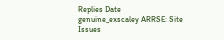Replies Date
genuine_exscaley ARRSE: Site Issues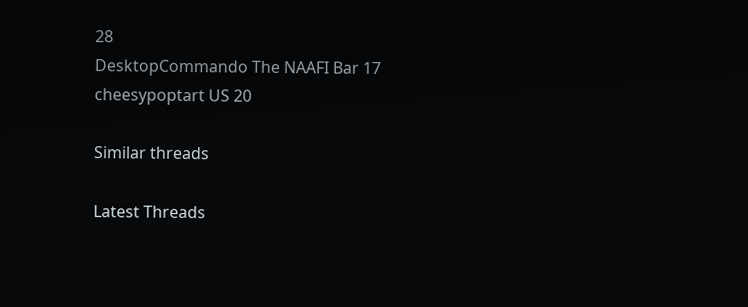28
DesktopCommando The NAAFI Bar 17
cheesypoptart US 20

Similar threads

Latest Threads